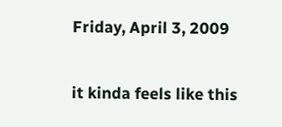Friday, April 3, 2009

it kinda feels like this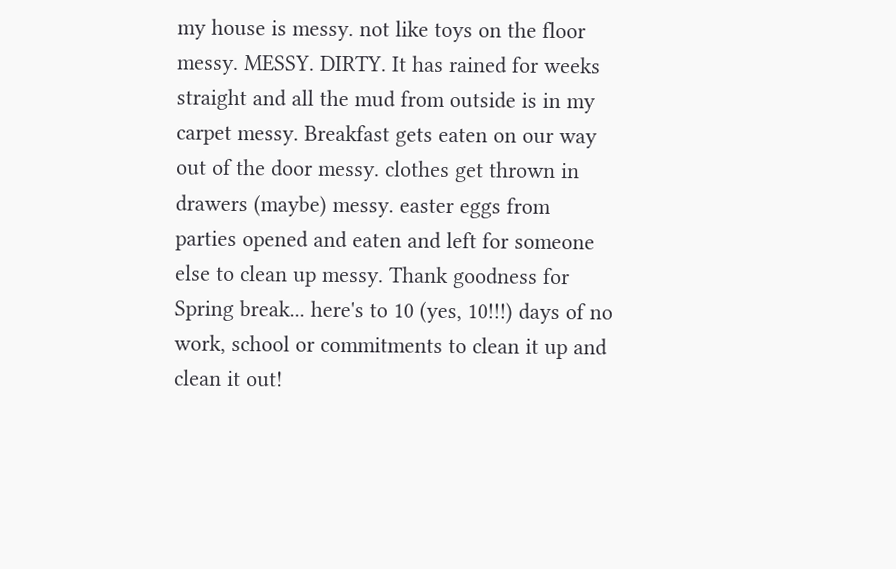my house is messy. not like toys on the floor messy. MESSY. DIRTY. It has rained for weeks straight and all the mud from outside is in my carpet messy. Breakfast gets eaten on our way out of the door messy. clothes get thrown in drawers (maybe) messy. easter eggs from parties opened and eaten and left for someone else to clean up messy. Thank goodness for Spring break... here's to 10 (yes, 10!!!) days of no work, school or commitments to clean it up and clean it out!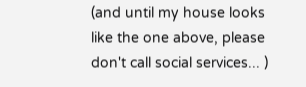(and until my house looks like the one above, please don't call social services... )